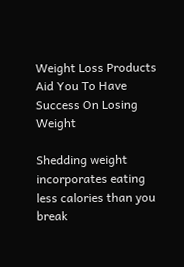Weight Loss Products Aid You To Have Success On Losing Weight

Shedding weight incorporates eating less calories than you break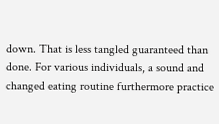down. That is less tangled guaranteed than done. For various individuals, a sound and changed eating routine furthermore practice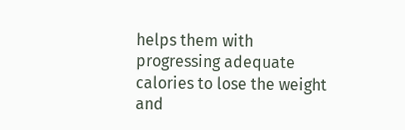helps them with progressing adequate calories to lose the weight and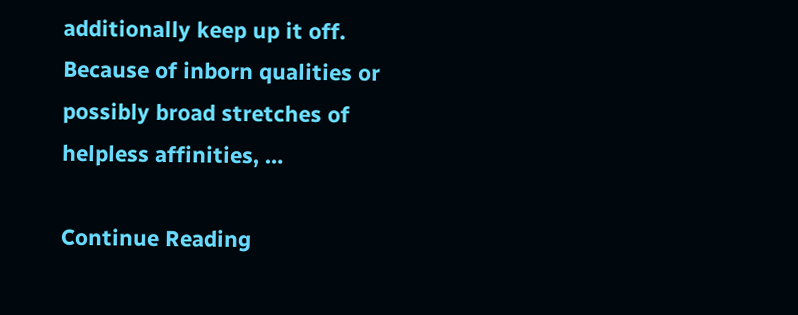additionally keep up it off. Because of inborn qualities or possibly broad stretches of helpless affinities, …

Continue Reading